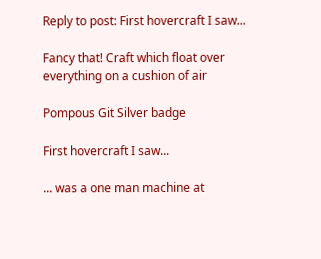Reply to post: First hovercraft I saw...

Fancy that! Craft which float over everything on a cushion of air

Pompous Git Silver badge

First hovercraft I saw...

... was a one man machine at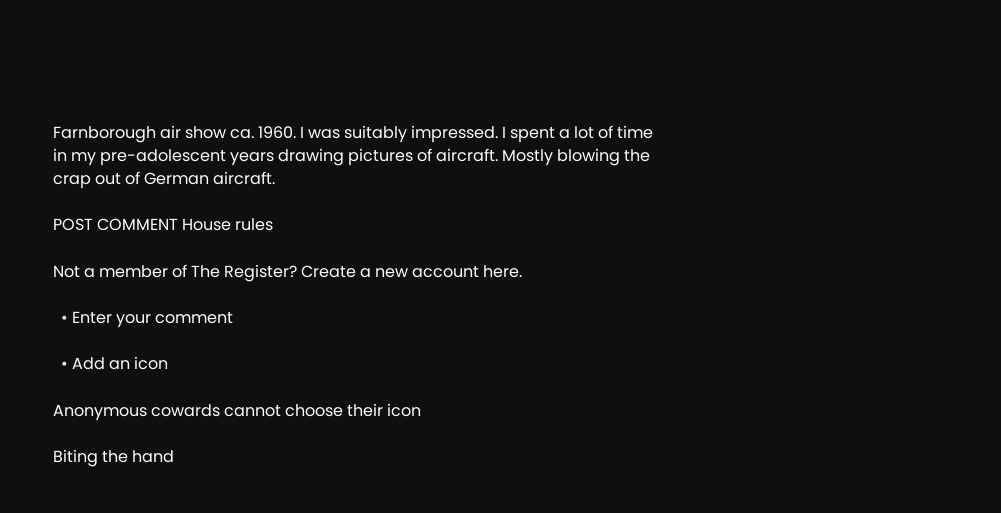Farnborough air show ca. 1960. I was suitably impressed. I spent a lot of time in my pre-adolescent years drawing pictures of aircraft. Mostly blowing the crap out of German aircraft.

POST COMMENT House rules

Not a member of The Register? Create a new account here.

  • Enter your comment

  • Add an icon

Anonymous cowards cannot choose their icon

Biting the hand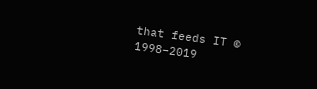that feeds IT © 1998–2019